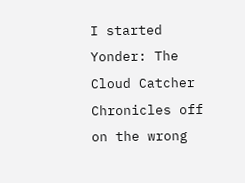I started Yonder: The Cloud Catcher Chronicles off on the wrong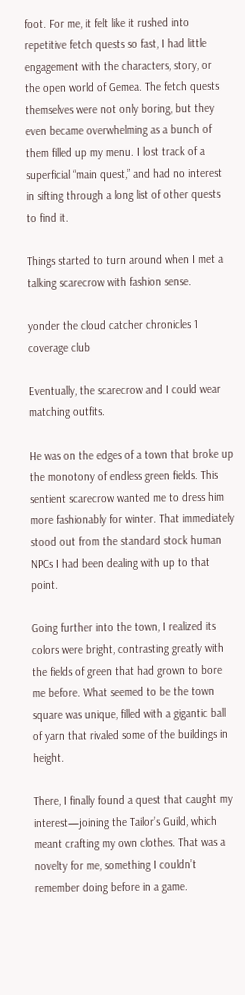foot. For me, it felt like it rushed into repetitive fetch quests so fast, I had little engagement with the characters, story, or the open world of Gemea. The fetch quests themselves were not only boring, but they even became overwhelming as a bunch of them filled up my menu. I lost track of a superficial “main quest,” and had no interest in sifting through a long list of other quests to find it.

Things started to turn around when I met a talking scarecrow with fashion sense.

yonder the cloud catcher chronicles 1 coverage club

Eventually, the scarecrow and I could wear matching outfits.

He was on the edges of a town that broke up the monotony of endless green fields. This sentient scarecrow wanted me to dress him more fashionably for winter. That immediately stood out from the standard stock human NPCs I had been dealing with up to that point.

Going further into the town, I realized its colors were bright, contrasting greatly with the fields of green that had grown to bore me before. What seemed to be the town square was unique, filled with a gigantic ball of yarn that rivaled some of the buildings in height.

There, I finally found a quest that caught my interest—joining the Tailor’s Guild, which meant crafting my own clothes. That was a novelty for me, something I couldn’t remember doing before in a game.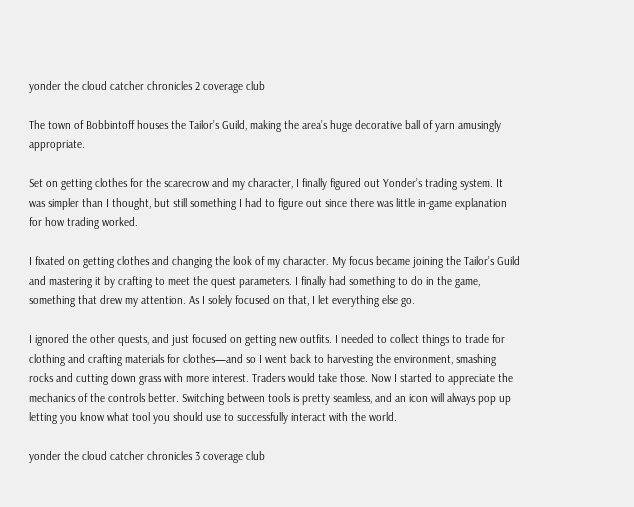yonder the cloud catcher chronicles 2 coverage club

The town of Bobbintoff houses the Tailor’s Guild, making the area’s huge decorative ball of yarn amusingly appropriate.

Set on getting clothes for the scarecrow and my character, I finally figured out Yonder’s trading system. It was simpler than I thought, but still something I had to figure out since there was little in-game explanation for how trading worked.

I fixated on getting clothes and changing the look of my character. My focus became joining the Tailor’s Guild and mastering it by crafting to meet the quest parameters. I finally had something to do in the game, something that drew my attention. As I solely focused on that, I let everything else go.

I ignored the other quests, and just focused on getting new outfits. I needed to collect things to trade for clothing and crafting materials for clothes—and so I went back to harvesting the environment, smashing rocks and cutting down grass with more interest. Traders would take those. Now I started to appreciate the mechanics of the controls better. Switching between tools is pretty seamless, and an icon will always pop up letting you know what tool you should use to successfully interact with the world.

yonder the cloud catcher chronicles 3 coverage club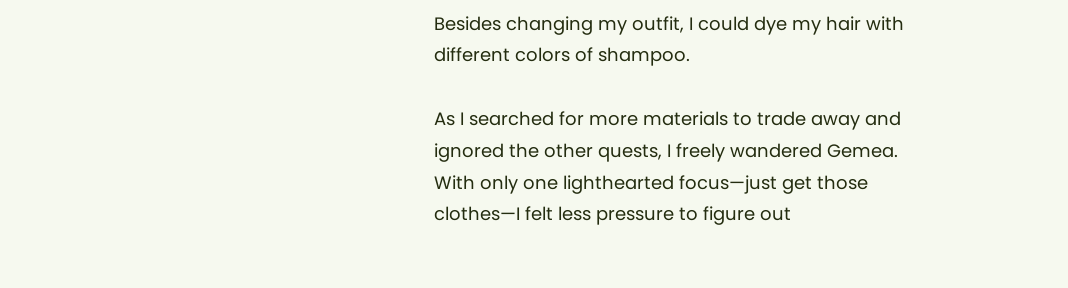Besides changing my outfit, I could dye my hair with different colors of shampoo.

As I searched for more materials to trade away and ignored the other quests, I freely wandered Gemea. With only one lighthearted focus—just get those clothes—I felt less pressure to figure out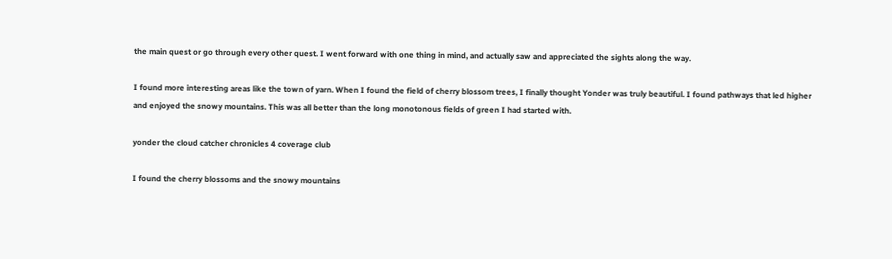the main quest or go through every other quest. I went forward with one thing in mind, and actually saw and appreciated the sights along the way.

I found more interesting areas like the town of yarn. When I found the field of cherry blossom trees, I finally thought Yonder was truly beautiful. I found pathways that led higher and enjoyed the snowy mountains. This was all better than the long monotonous fields of green I had started with.

yonder the cloud catcher chronicles 4 coverage club

I found the cherry blossoms and the snowy mountains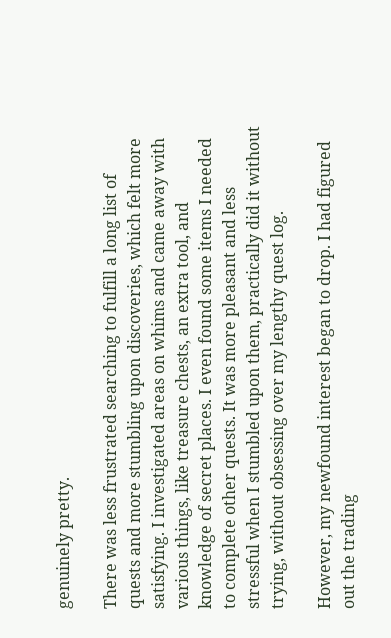genuinely pretty.

There was less frustrated searching to fulfill a long list of quests and more stumbling upon discoveries, which felt more satisfying. I investigated areas on whims and came away with various things, like treasure chests, an extra tool, and knowledge of secret places. I even found some items I needed to complete other quests. It was more pleasant and less stressful when I stumbled upon them, practically did it without trying, without obsessing over my lengthy quest log.

However, my newfound interest began to drop. I had figured out the trading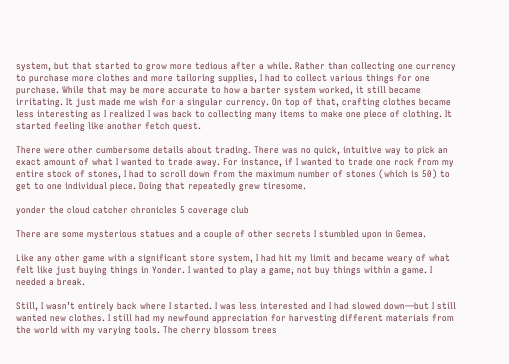system, but that started to grow more tedious after a while. Rather than collecting one currency to purchase more clothes and more tailoring supplies, I had to collect various things for one purchase. While that may be more accurate to how a barter system worked, it still became irritating. It just made me wish for a singular currency. On top of that, crafting clothes became less interesting as I realized I was back to collecting many items to make one piece of clothing. It started feeling like another fetch quest.

There were other cumbersome details about trading. There was no quick, intuitive way to pick an exact amount of what I wanted to trade away. For instance, if I wanted to trade one rock from my entire stock of stones, I had to scroll down from the maximum number of stones (which is 50) to get to one individual piece. Doing that repeatedly grew tiresome.

yonder the cloud catcher chronicles 5 coverage club

There are some mysterious statues and a couple of other secrets I stumbled upon in Gemea.

Like any other game with a significant store system, I had hit my limit and became weary of what felt like just buying things in Yonder. I wanted to play a game, not buy things within a game. I needed a break.

Still, I wasn’t entirely back where I started. I was less interested and I had slowed down—but I still wanted new clothes. I still had my newfound appreciation for harvesting different materials from the world with my varying tools. The cherry blossom trees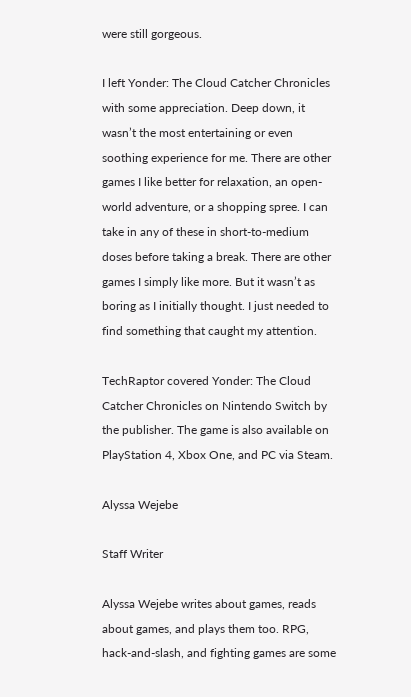were still gorgeous.

I left Yonder: The Cloud Catcher Chronicles with some appreciation. Deep down, it wasn’t the most entertaining or even soothing experience for me. There are other games I like better for relaxation, an open-world adventure, or a shopping spree. I can take in any of these in short-to-medium doses before taking a break. There are other games I simply like more. But it wasn’t as boring as I initially thought. I just needed to find something that caught my attention.

TechRaptor covered Yonder: The Cloud Catcher Chronicles on Nintendo Switch by the publisher. The game is also available on PlayStation 4, Xbox One, and PC via Steam.

Alyssa Wejebe

Staff Writer

Alyssa Wejebe writes about games, reads about games, and plays them too. RPG, hack-and-slash, and fighting games are some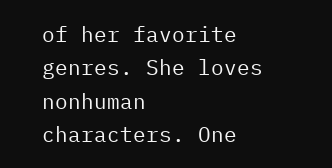of her favorite genres. She loves nonhuman characters. One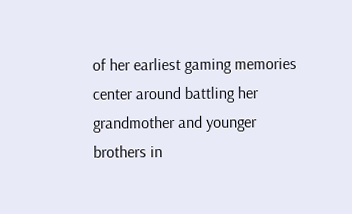of her earliest gaming memories center around battling her grandmother and younger brothers in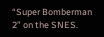“Super Bomberman 2” on the SNES.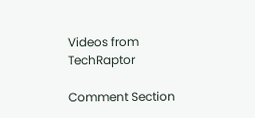Videos from TechRaptor

Comment Section